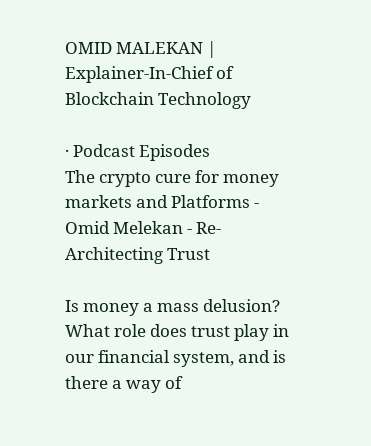OMID MALEKAN | Explainer-In-Chief of Blockchain Technology

· Podcast Episodes
The crypto cure for money markets and Platforms - Omid Melekan - Re-Architecting Trust

Is money a mass delusion? What role does trust play in our financial system, and is there a way of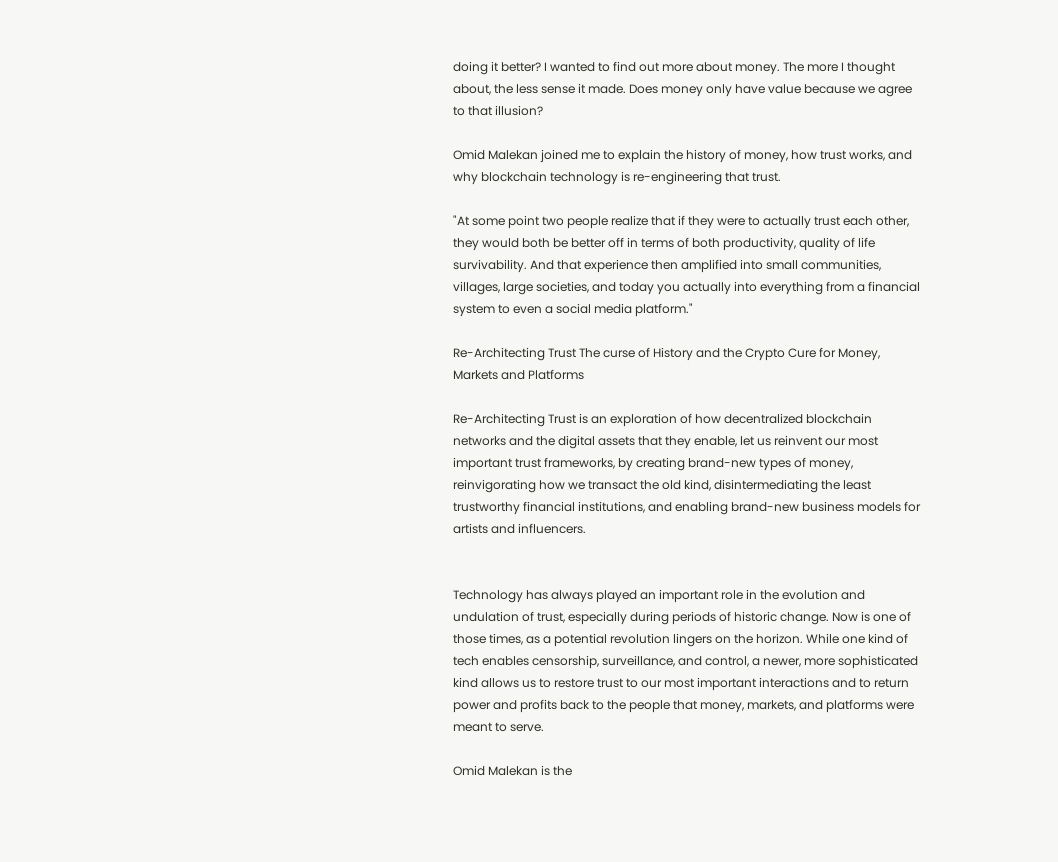doing it better? I wanted to find out more about money. The more I thought about, the less sense it made. Does money only have value because we agree to that illusion?

Omid Malekan joined me to explain the history of money, how trust works, and why blockchain technology is re-engineering that trust.

"At some point two people realize that if they were to actually trust each other, they would both be better off in terms of both productivity, quality of life survivability. And that experience then amplified into small communities, villages, large societies, and today you actually into everything from a financial system to even a social media platform."

Re-Architecting Trust The curse of History and the Crypto Cure for Money, Markets and Platforms

Re-Architecting Trust is an exploration of how decentralized blockchain networks and the digital assets that they enable, let us reinvent our most important trust frameworks, by creating brand-new types of money, reinvigorating how we transact the old kind, disintermediating the least trustworthy financial institutions, and enabling brand-new business models for artists and influencers.


Technology has always played an important role in the evolution and undulation of trust, especially during periods of historic change. Now is one of those times, as a potential revolution lingers on the horizon. While one kind of tech enables censorship, surveillance, and control, a newer, more sophisticated kind allows us to restore trust to our most important interactions and to return power and profits back to the people that money, markets, and platforms were meant to serve.

Omid Malekan is the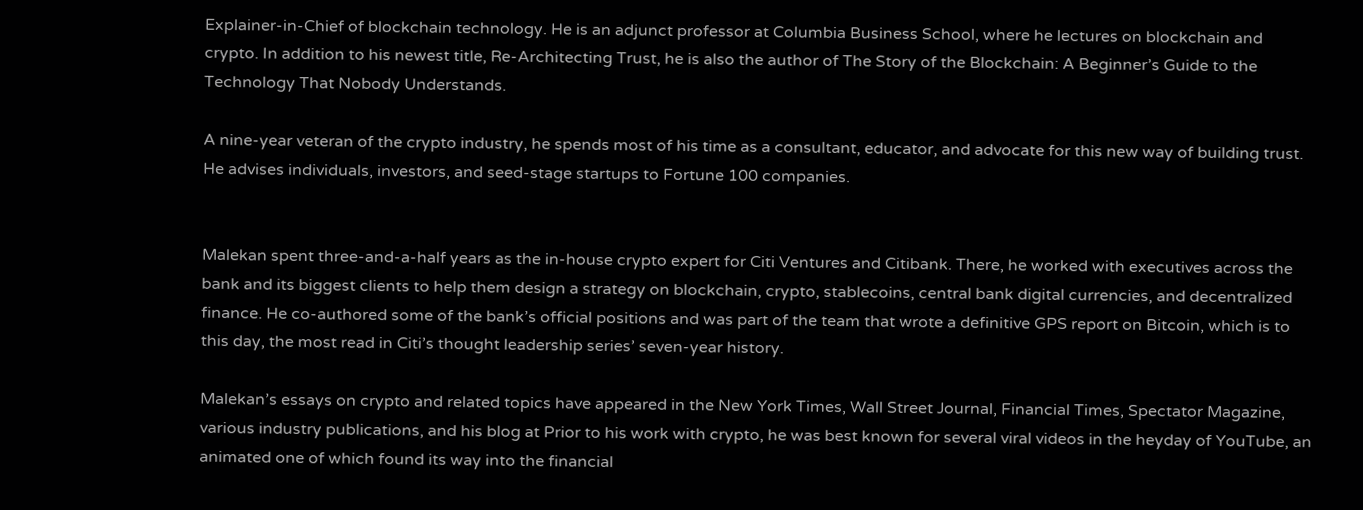Explainer-in-Chief of blockchain technology. He is an adjunct professor at Columbia Business School, where he lectures on blockchain and crypto. In addition to his newest title, Re-Architecting Trust, he is also the author of The Story of the Blockchain: A Beginner’s Guide to the Technology That Nobody Understands.

A nine-year veteran of the crypto industry, he spends most of his time as a consultant, educator, and advocate for this new way of building trust. He advises individuals, investors, and seed-stage startups to Fortune 100 companies.


Malekan spent three-and-a-half years as the in-house crypto expert for Citi Ventures and Citibank. There, he worked with executives across the bank and its biggest clients to help them design a strategy on blockchain, crypto, stablecoins, central bank digital currencies, and decentralized finance. He co-authored some of the bank’s official positions and was part of the team that wrote a definitive GPS report on Bitcoin, which is to this day, the most read in Citi’s thought leadership series’ seven-year history.

Malekan’s essays on crypto and related topics have appeared in the New York Times, Wall Street Journal, Financial Times, Spectator Magazine, various industry publications, and his blog at Prior to his work with crypto, he was best known for several viral videos in the heyday of YouTube, an animated one of which found its way into the financial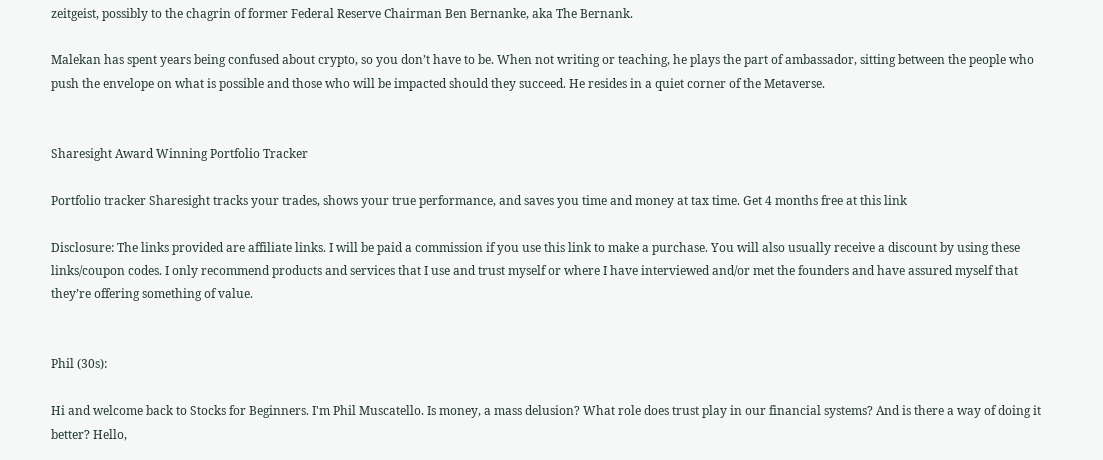zeitgeist, possibly to the chagrin of former Federal Reserve Chairman Ben Bernanke, aka The Bernank.

Malekan has spent years being confused about crypto, so you don’t have to be. When not writing or teaching, he plays the part of ambassador, sitting between the people who push the envelope on what is possible and those who will be impacted should they succeed. He resides in a quiet corner of the Metaverse.


Sharesight Award Winning Portfolio Tracker

Portfolio tracker Sharesight tracks your trades, shows your true performance, and saves you time and money at tax time. Get 4 months free at this link

Disclosure: The links provided are affiliate links. I will be paid a commission if you use this link to make a purchase. You will also usually receive a discount by using these links/coupon codes. I only recommend products and services that I use and trust myself or where I have interviewed and/or met the founders and have assured myself that they’re offering something of value.


Phil (30s):

Hi and welcome back to Stocks for Beginners. I'm Phil Muscatello. Is money, a mass delusion? What role does trust play in our financial systems? And is there a way of doing it better? Hello,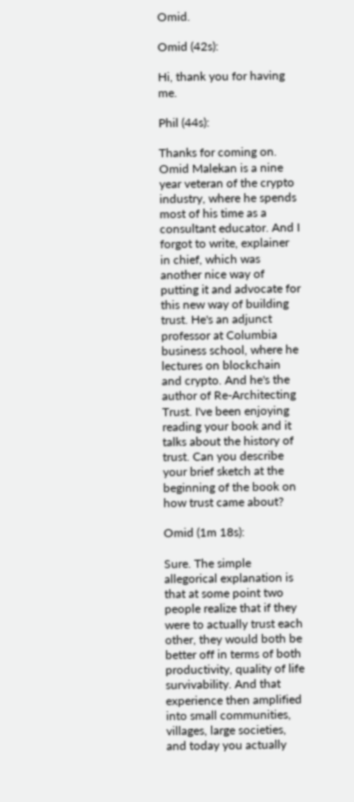Omid.

Omid (42s):

Hi, thank you for having me.

Phil (44s):

Thanks for coming on. Omid Malekan is a nine year veteran of the crypto industry, where he spends most of his time as a consultant educator. And I forgot to write, explainer in chief, which was another nice way of putting it and advocate for this new way of building trust. He's an adjunct professor at Columbia business school, where he lectures on blockchain and crypto. And he's the author of Re-Architecting Trust. I've been enjoying reading your book and it talks about the history of trust. Can you describe your brief sketch at the beginning of the book on how trust came about?

Omid (1m 18s):

Sure. The simple allegorical explanation is that at some point two people realize that if they were to actually trust each other, they would both be better off in terms of both productivity, quality of life survivability. And that experience then amplified into small communities, villages, large societies, and today you actually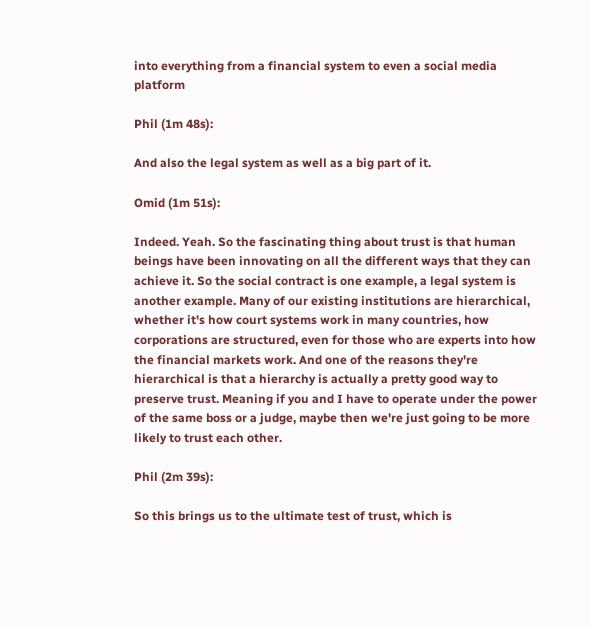into everything from a financial system to even a social media platform

Phil (1m 48s):

And also the legal system as well as a big part of it.

Omid (1m 51s):

Indeed. Yeah. So the fascinating thing about trust is that human beings have been innovating on all the different ways that they can achieve it. So the social contract is one example, a legal system is another example. Many of our existing institutions are hierarchical, whether it's how court systems work in many countries, how corporations are structured, even for those who are experts into how the financial markets work. And one of the reasons they're hierarchical is that a hierarchy is actually a pretty good way to preserve trust. Meaning if you and I have to operate under the power of the same boss or a judge, maybe then we're just going to be more likely to trust each other.

Phil (2m 39s):

So this brings us to the ultimate test of trust, which is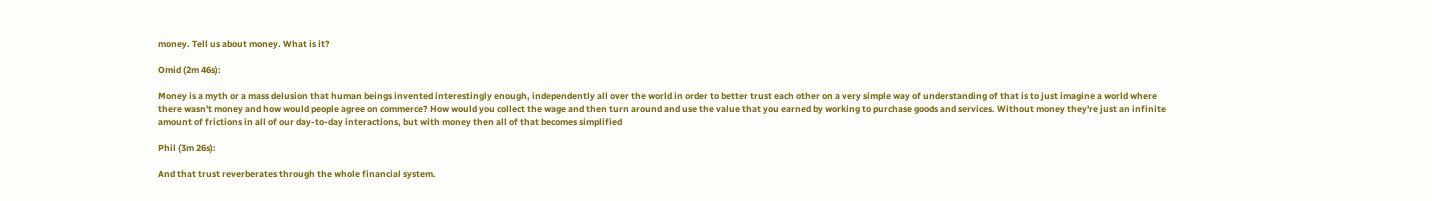money. Tell us about money. What is it?

Omid (2m 46s):

Money is a myth or a mass delusion that human beings invented interestingly enough, independently all over the world in order to better trust each other on a very simple way of understanding of that is to just imagine a world where there wasn't money and how would people agree on commerce? How would you collect the wage and then turn around and use the value that you earned by working to purchase goods and services. Without money they're just an infinite amount of frictions in all of our day-to-day interactions, but with money then all of that becomes simplified

Phil (3m 26s):

And that trust reverberates through the whole financial system.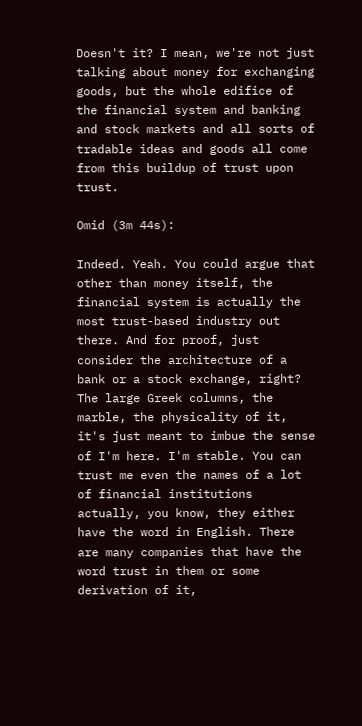Doesn't it? I mean, we're not just talking about money for exchanging goods, but the whole edifice of the financial system and banking and stock markets and all sorts of tradable ideas and goods all come from this buildup of trust upon trust.

Omid (3m 44s):

Indeed. Yeah. You could argue that other than money itself, the financial system is actually the most trust-based industry out there. And for proof, just consider the architecture of a bank or a stock exchange, right? The large Greek columns, the marble, the physicality of it, it's just meant to imbue the sense of I'm here. I'm stable. You can trust me even the names of a lot of financial institutions actually, you know, they either have the word in English. There are many companies that have the word trust in them or some derivation of it,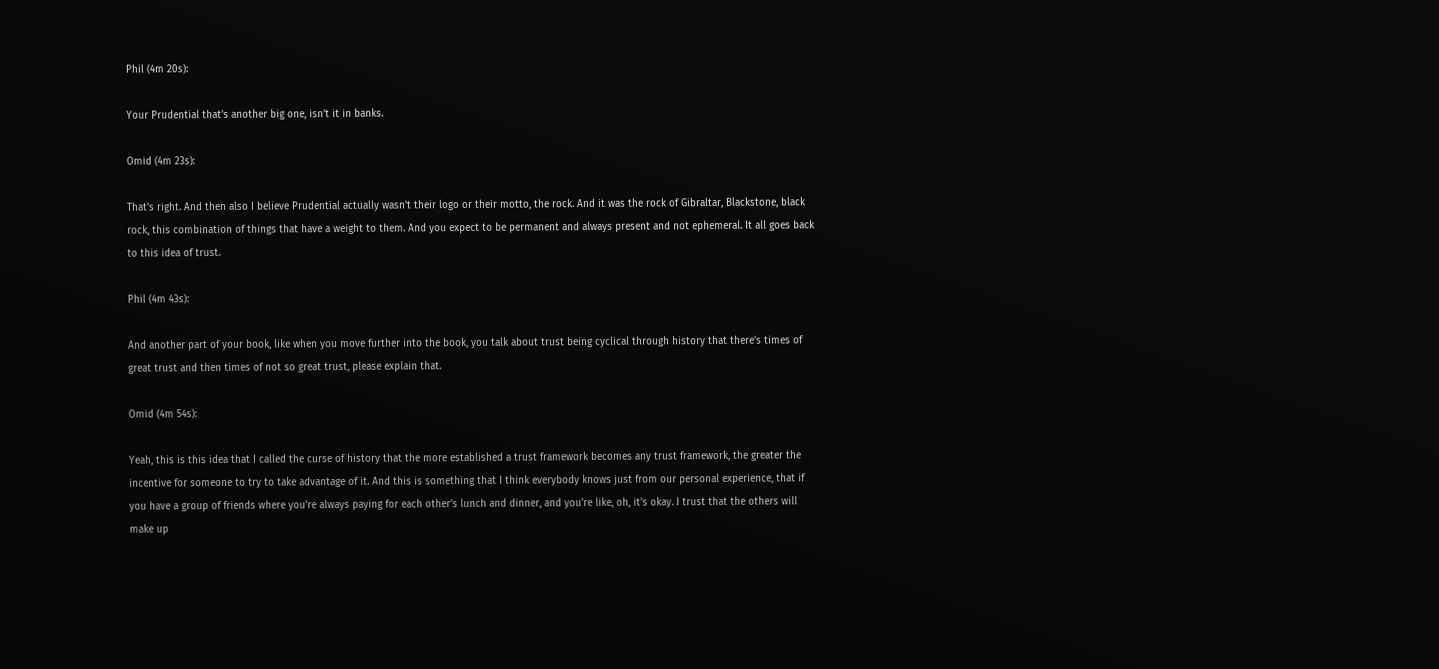Phil (4m 20s):

Your Prudential that's another big one, isn't it in banks.

Omid (4m 23s):

That's right. And then also I believe Prudential actually wasn't their logo or their motto, the rock. And it was the rock of Gibraltar, Blackstone, black rock, this combination of things that have a weight to them. And you expect to be permanent and always present and not ephemeral. It all goes back to this idea of trust.

Phil (4m 43s):

And another part of your book, like when you move further into the book, you talk about trust being cyclical through history that there's times of great trust and then times of not so great trust, please explain that.

Omid (4m 54s):

Yeah, this is this idea that I called the curse of history that the more established a trust framework becomes any trust framework, the greater the incentive for someone to try to take advantage of it. And this is something that I think everybody knows just from our personal experience, that if you have a group of friends where you're always paying for each other's lunch and dinner, and you're like, oh, it's okay. I trust that the others will make up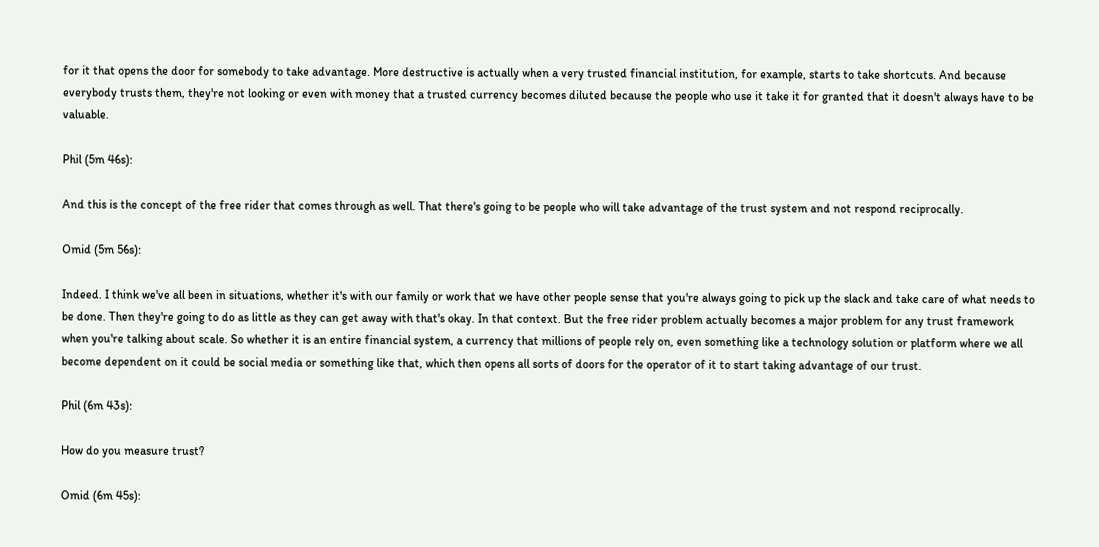for it that opens the door for somebody to take advantage. More destructive is actually when a very trusted financial institution, for example, starts to take shortcuts. And because everybody trusts them, they're not looking or even with money that a trusted currency becomes diluted because the people who use it take it for granted that it doesn't always have to be valuable.

Phil (5m 46s):

And this is the concept of the free rider that comes through as well. That there's going to be people who will take advantage of the trust system and not respond reciprocally.

Omid (5m 56s):

Indeed. I think we've all been in situations, whether it's with our family or work that we have other people sense that you're always going to pick up the slack and take care of what needs to be done. Then they're going to do as little as they can get away with that's okay. In that context. But the free rider problem actually becomes a major problem for any trust framework when you're talking about scale. So whether it is an entire financial system, a currency that millions of people rely on, even something like a technology solution or platform where we all become dependent on it could be social media or something like that, which then opens all sorts of doors for the operator of it to start taking advantage of our trust.

Phil (6m 43s):

How do you measure trust?

Omid (6m 45s):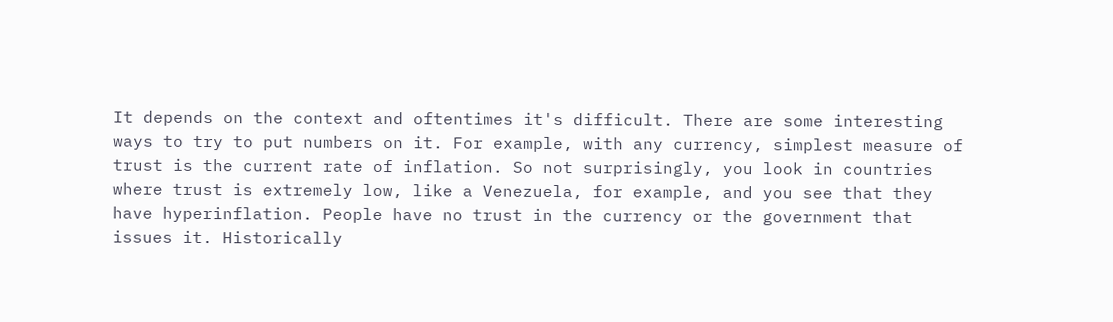It depends on the context and oftentimes it's difficult. There are some interesting ways to try to put numbers on it. For example, with any currency, simplest measure of trust is the current rate of inflation. So not surprisingly, you look in countries where trust is extremely low, like a Venezuela, for example, and you see that they have hyperinflation. People have no trust in the currency or the government that issues it. Historically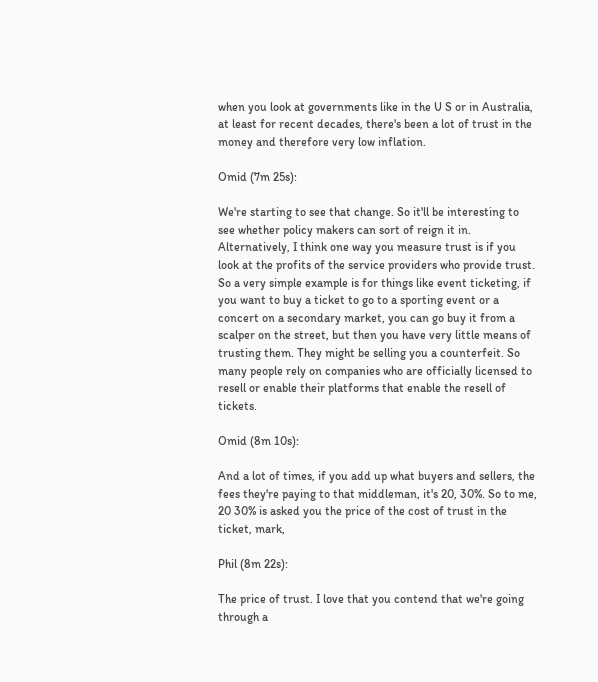when you look at governments like in the U S or in Australia, at least for recent decades, there's been a lot of trust in the money and therefore very low inflation.

Omid (7m 25s):

We're starting to see that change. So it'll be interesting to see whether policy makers can sort of reign it in. Alternatively, I think one way you measure trust is if you look at the profits of the service providers who provide trust. So a very simple example is for things like event ticketing, if you want to buy a ticket to go to a sporting event or a concert on a secondary market, you can go buy it from a scalper on the street, but then you have very little means of trusting them. They might be selling you a counterfeit. So many people rely on companies who are officially licensed to resell or enable their platforms that enable the resell of tickets.

Omid (8m 10s):

And a lot of times, if you add up what buyers and sellers, the fees they're paying to that middleman, it's 20, 30%. So to me, 20 30% is asked you the price of the cost of trust in the ticket, mark,

Phil (8m 22s):

The price of trust. I love that you contend that we're going through a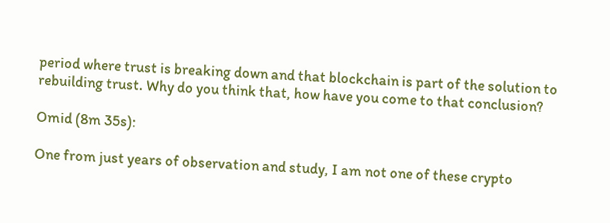period where trust is breaking down and that blockchain is part of the solution to rebuilding trust. Why do you think that, how have you come to that conclusion?

Omid (8m 35s):

One from just years of observation and study, I am not one of these crypto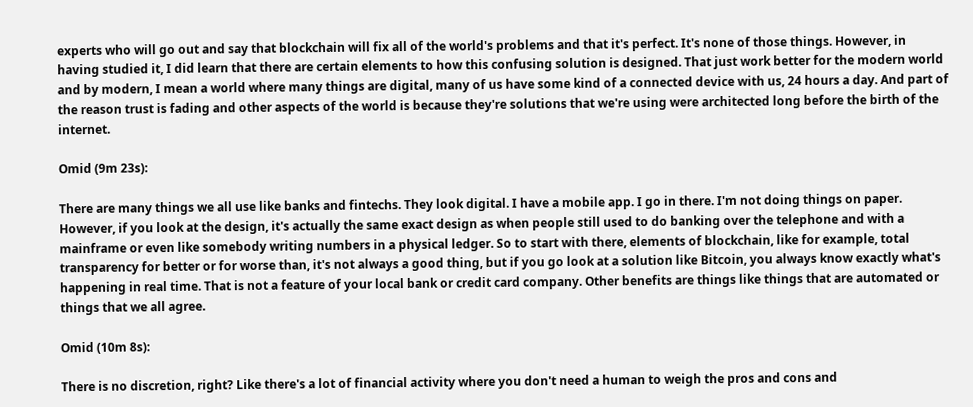experts who will go out and say that blockchain will fix all of the world's problems and that it's perfect. It's none of those things. However, in having studied it, I did learn that there are certain elements to how this confusing solution is designed. That just work better for the modern world and by modern, I mean a world where many things are digital, many of us have some kind of a connected device with us, 24 hours a day. And part of the reason trust is fading and other aspects of the world is because they're solutions that we're using were architected long before the birth of the internet.

Omid (9m 23s):

There are many things we all use like banks and fintechs. They look digital. I have a mobile app. I go in there. I'm not doing things on paper. However, if you look at the design, it's actually the same exact design as when people still used to do banking over the telephone and with a mainframe or even like somebody writing numbers in a physical ledger. So to start with there, elements of blockchain, like for example, total transparency for better or for worse than, it's not always a good thing, but if you go look at a solution like Bitcoin, you always know exactly what's happening in real time. That is not a feature of your local bank or credit card company. Other benefits are things like things that are automated or things that we all agree.

Omid (10m 8s):

There is no discretion, right? Like there's a lot of financial activity where you don't need a human to weigh the pros and cons and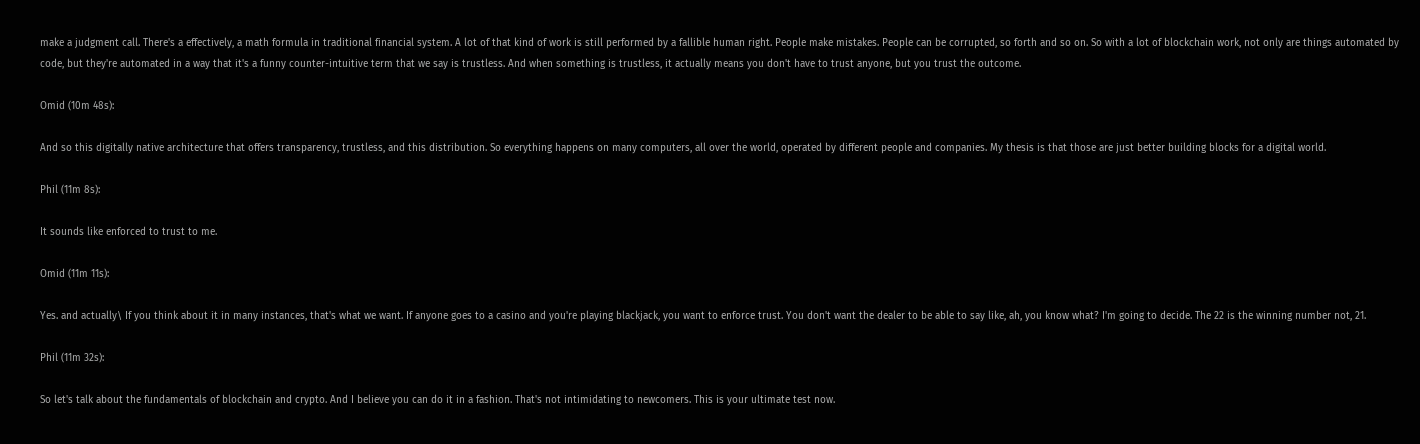make a judgment call. There's a effectively, a math formula in traditional financial system. A lot of that kind of work is still performed by a fallible human right. People make mistakes. People can be corrupted, so forth and so on. So with a lot of blockchain work, not only are things automated by code, but they're automated in a way that it's a funny counter-intuitive term that we say is trustless. And when something is trustless, it actually means you don't have to trust anyone, but you trust the outcome.

Omid (10m 48s):

And so this digitally native architecture that offers transparency, trustless, and this distribution. So everything happens on many computers, all over the world, operated by different people and companies. My thesis is that those are just better building blocks for a digital world.

Phil (11m 8s):

It sounds like enforced to trust to me.

Omid (11m 11s):

Yes. and actually\ If you think about it in many instances, that's what we want. If anyone goes to a casino and you're playing blackjack, you want to enforce trust. You don't want the dealer to be able to say like, ah, you know what? I'm going to decide. The 22 is the winning number not, 21.

Phil (11m 32s):

So let's talk about the fundamentals of blockchain and crypto. And I believe you can do it in a fashion. That's not intimidating to newcomers. This is your ultimate test now.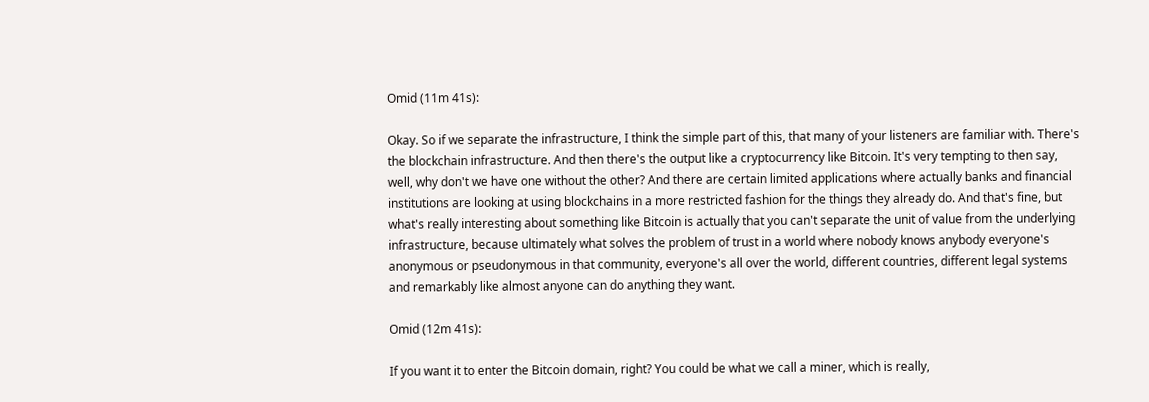Omid (11m 41s):

Okay. So if we separate the infrastructure, I think the simple part of this, that many of your listeners are familiar with. There's the blockchain infrastructure. And then there's the output like a cryptocurrency like Bitcoin. It's very tempting to then say, well, why don't we have one without the other? And there are certain limited applications where actually banks and financial institutions are looking at using blockchains in a more restricted fashion for the things they already do. And that's fine, but what's really interesting about something like Bitcoin is actually that you can't separate the unit of value from the underlying infrastructure, because ultimately what solves the problem of trust in a world where nobody knows anybody everyone's anonymous or pseudonymous in that community, everyone's all over the world, different countries, different legal systems and remarkably like almost anyone can do anything they want.

Omid (12m 41s):

If you want it to enter the Bitcoin domain, right? You could be what we call a miner, which is really,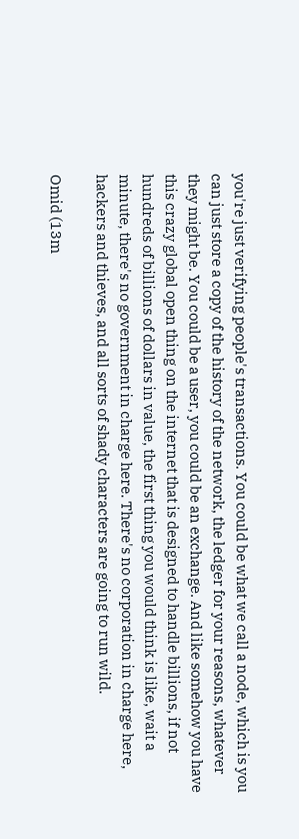you're just verifying people's transactions. You could be what we call a node, which is you can just store a copy of the history of the network, the ledger for your reasons, whatever they might be. You could be a user, you could be an exchange. And like somehow you have this crazy global open thing on the internet that is designed to handle billions, if not hundreds of billions of dollars in value, the first thing you would think is like, wait a minute, there's no government in charge here. There's no corporation in charge here, hackers and thieves, and all sorts of shady characters are going to run wild.

Omid (13m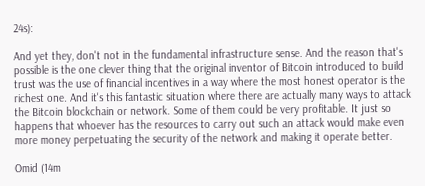24s):

And yet they, don't not in the fundamental infrastructure sense. And the reason that's possible is the one clever thing that the original inventor of Bitcoin introduced to build trust was the use of financial incentives in a way where the most honest operator is the richest one. And it's this fantastic situation where there are actually many ways to attack the Bitcoin blockchain or network. Some of them could be very profitable. It just so happens that whoever has the resources to carry out such an attack would make even more money perpetuating the security of the network and making it operate better.

Omid (14m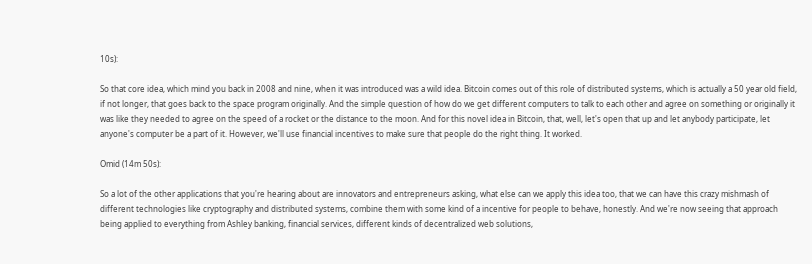10s):

So that core idea, which mind you back in 2008 and nine, when it was introduced was a wild idea. Bitcoin comes out of this role of distributed systems, which is actually a 50 year old field, if not longer, that goes back to the space program originally. And the simple question of how do we get different computers to talk to each other and agree on something or originally it was like they needed to agree on the speed of a rocket or the distance to the moon. And for this novel idea in Bitcoin, that, well, let's open that up and let anybody participate, let anyone's computer be a part of it. However, we'll use financial incentives to make sure that people do the right thing. It worked.

Omid (14m 50s):

So a lot of the other applications that you're hearing about are innovators and entrepreneurs asking, what else can we apply this idea too, that we can have this crazy mishmash of different technologies like cryptography and distributed systems, combine them with some kind of a incentive for people to behave, honestly. And we're now seeing that approach being applied to everything from Ashley banking, financial services, different kinds of decentralized web solutions,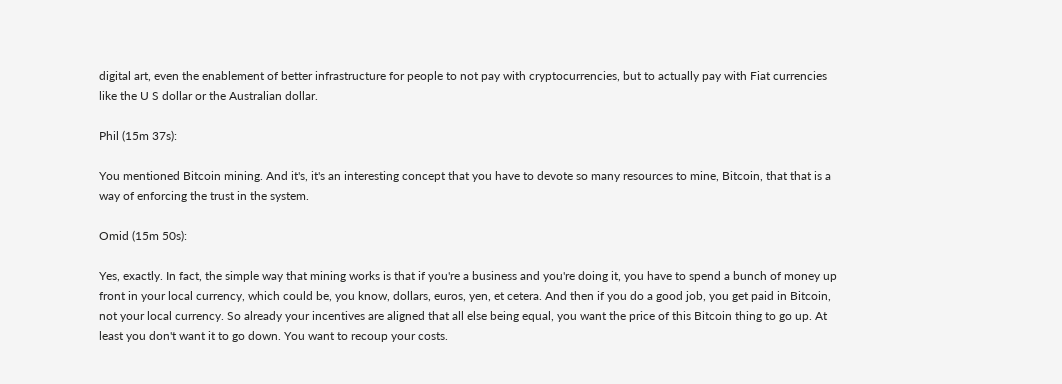digital art, even the enablement of better infrastructure for people to not pay with cryptocurrencies, but to actually pay with Fiat currencies like the U S dollar or the Australian dollar.

Phil (15m 37s):

You mentioned Bitcoin mining. And it's, it's an interesting concept that you have to devote so many resources to mine, Bitcoin, that that is a way of enforcing the trust in the system.

Omid (15m 50s):

Yes, exactly. In fact, the simple way that mining works is that if you're a business and you're doing it, you have to spend a bunch of money up front in your local currency, which could be, you know, dollars, euros, yen, et cetera. And then if you do a good job, you get paid in Bitcoin, not your local currency. So already your incentives are aligned that all else being equal, you want the price of this Bitcoin thing to go up. At least you don't want it to go down. You want to recoup your costs.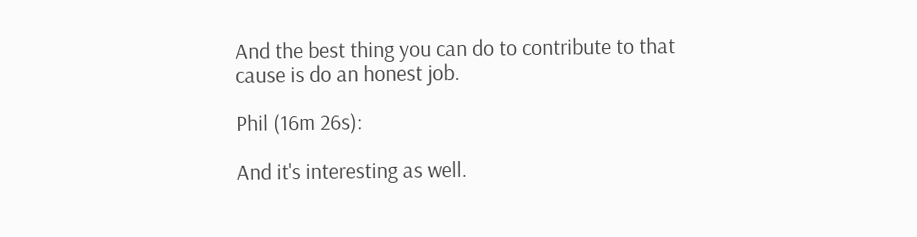And the best thing you can do to contribute to that cause is do an honest job.

Phil (16m 26s):

And it's interesting as well.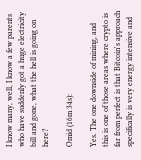I know many, well, I know a few parents who have suddenly got a huge electricity bill and gone, what the hell is going on here?

Omid (16m 34s):

Yes. The one downside of mining, and this is one of those areas where crypto is far from perfect is that Bitcoin's approach specifically is very energy intensive and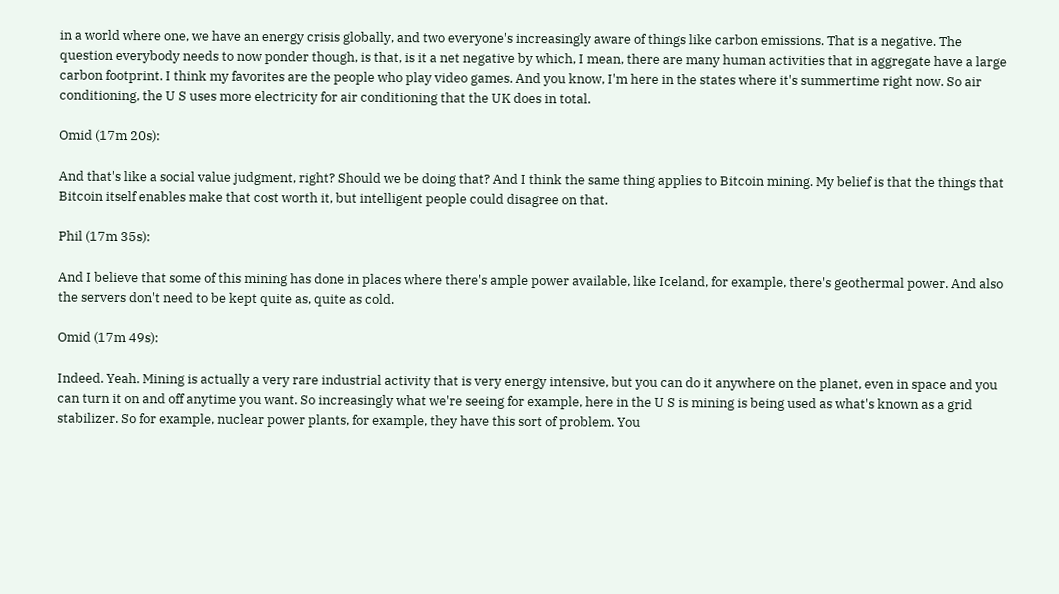in a world where one, we have an energy crisis globally, and two everyone's increasingly aware of things like carbon emissions. That is a negative. The question everybody needs to now ponder though, is that, is it a net negative by which, I mean, there are many human activities that in aggregate have a large carbon footprint. I think my favorites are the people who play video games. And you know, I'm here in the states where it's summertime right now. So air conditioning, the U S uses more electricity for air conditioning that the UK does in total.

Omid (17m 20s):

And that's like a social value judgment, right? Should we be doing that? And I think the same thing applies to Bitcoin mining. My belief is that the things that Bitcoin itself enables make that cost worth it, but intelligent people could disagree on that.

Phil (17m 35s):

And I believe that some of this mining has done in places where there's ample power available, like Iceland, for example, there's geothermal power. And also the servers don't need to be kept quite as, quite as cold.

Omid (17m 49s):

Indeed. Yeah. Mining is actually a very rare industrial activity that is very energy intensive, but you can do it anywhere on the planet, even in space and you can turn it on and off anytime you want. So increasingly what we're seeing for example, here in the U S is mining is being used as what's known as a grid stabilizer. So for example, nuclear power plants, for example, they have this sort of problem. You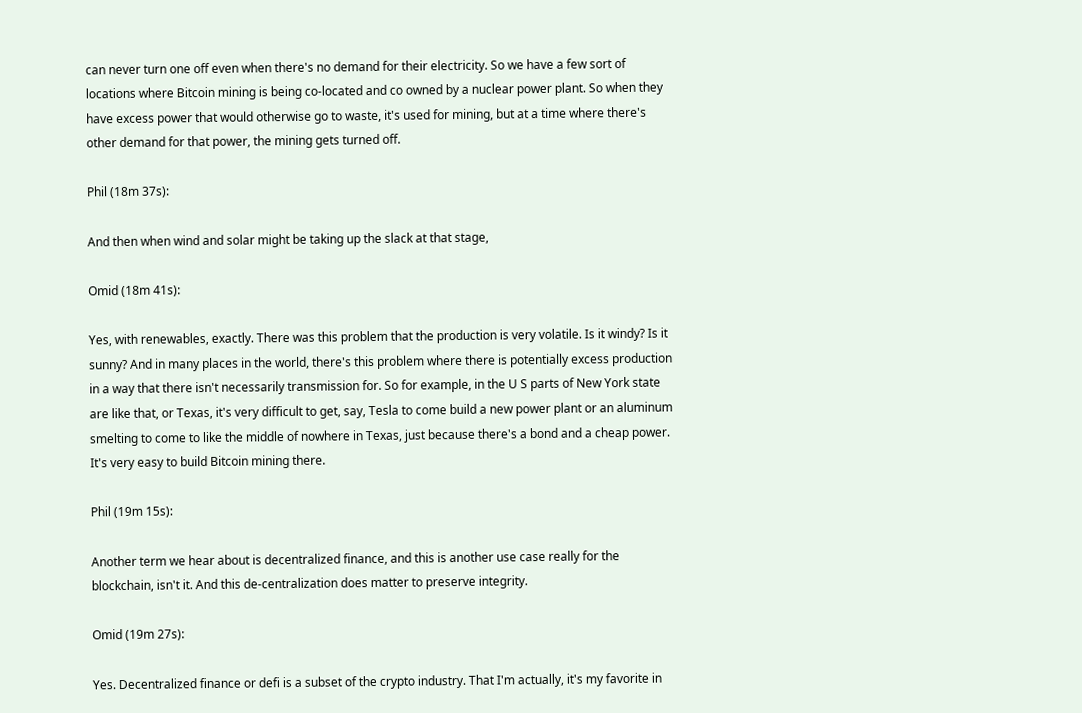can never turn one off even when there's no demand for their electricity. So we have a few sort of locations where Bitcoin mining is being co-located and co owned by a nuclear power plant. So when they have excess power that would otherwise go to waste, it's used for mining, but at a time where there's other demand for that power, the mining gets turned off.

Phil (18m 37s):

And then when wind and solar might be taking up the slack at that stage,

Omid (18m 41s):

Yes, with renewables, exactly. There was this problem that the production is very volatile. Is it windy? Is it sunny? And in many places in the world, there's this problem where there is potentially excess production in a way that there isn't necessarily transmission for. So for example, in the U S parts of New York state are like that, or Texas, it's very difficult to get, say, Tesla to come build a new power plant or an aluminum smelting to come to like the middle of nowhere in Texas, just because there's a bond and a cheap power. It's very easy to build Bitcoin mining there.

Phil (19m 15s):

Another term we hear about is decentralized finance, and this is another use case really for the blockchain, isn't it. And this de-centralization does matter to preserve integrity.

Omid (19m 27s):

Yes. Decentralized finance or defi is a subset of the crypto industry. That I'm actually, it's my favorite in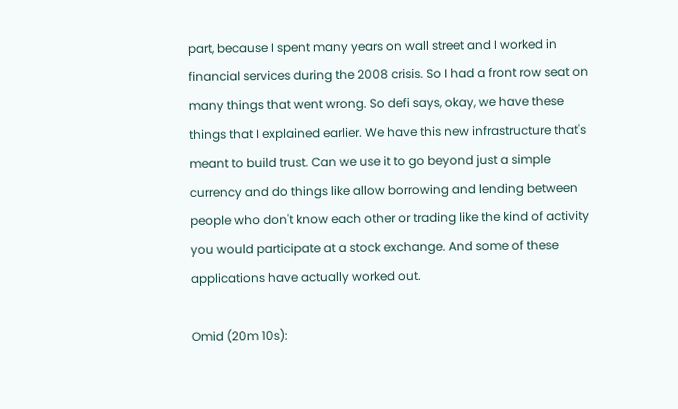part, because I spent many years on wall street and I worked in financial services during the 2008 crisis. So I had a front row seat on many things that went wrong. So defi says, okay, we have these things that I explained earlier. We have this new infrastructure that's meant to build trust. Can we use it to go beyond just a simple currency and do things like allow borrowing and lending between people who don't know each other or trading like the kind of activity you would participate at a stock exchange. And some of these applications have actually worked out.

Omid (20m 10s):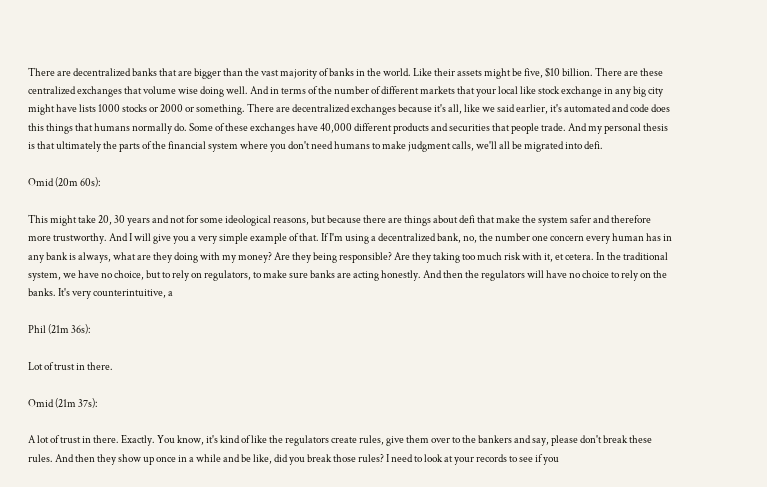There are decentralized banks that are bigger than the vast majority of banks in the world. Like their assets might be five, $10 billion. There are these centralized exchanges that volume wise doing well. And in terms of the number of different markets that your local like stock exchange in any big city might have lists 1000 stocks or 2000 or something. There are decentralized exchanges because it's all, like we said earlier, it's automated and code does this things that humans normally do. Some of these exchanges have 40,000 different products and securities that people trade. And my personal thesis is that ultimately the parts of the financial system where you don't need humans to make judgment calls, we'll all be migrated into defi.

Omid (20m 60s):

This might take 20, 30 years and not for some ideological reasons, but because there are things about defi that make the system safer and therefore more trustworthy. And I will give you a very simple example of that. If I'm using a decentralized bank, no, the number one concern every human has in any bank is always, what are they doing with my money? Are they being responsible? Are they taking too much risk with it, et cetera. In the traditional system, we have no choice, but to rely on regulators, to make sure banks are acting honestly. And then the regulators will have no choice to rely on the banks. It's very counterintuitive, a

Phil (21m 36s):

Lot of trust in there.

Omid (21m 37s):

A lot of trust in there. Exactly. You know, it's kind of like the regulators create rules, give them over to the bankers and say, please don't break these rules. And then they show up once in a while and be like, did you break those rules? I need to look at your records to see if you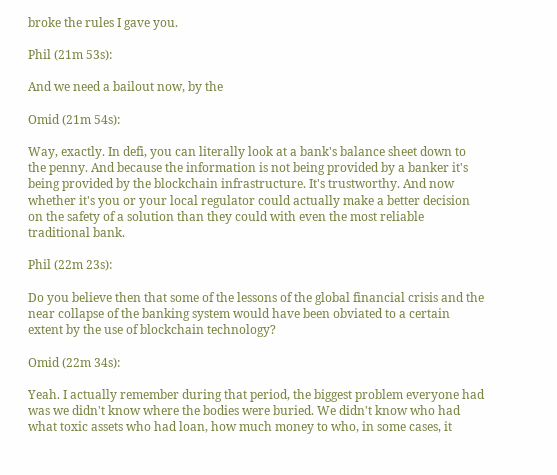broke the rules I gave you.

Phil (21m 53s):

And we need a bailout now, by the

Omid (21m 54s):

Way, exactly. In defi, you can literally look at a bank's balance sheet down to the penny. And because the information is not being provided by a banker it's being provided by the blockchain infrastructure. It's trustworthy. And now whether it's you or your local regulator could actually make a better decision on the safety of a solution than they could with even the most reliable traditional bank.

Phil (22m 23s):

Do you believe then that some of the lessons of the global financial crisis and the near collapse of the banking system would have been obviated to a certain extent by the use of blockchain technology?

Omid (22m 34s):

Yeah. I actually remember during that period, the biggest problem everyone had was we didn't know where the bodies were buried. We didn't know who had what toxic assets who had loan, how much money to who, in some cases, it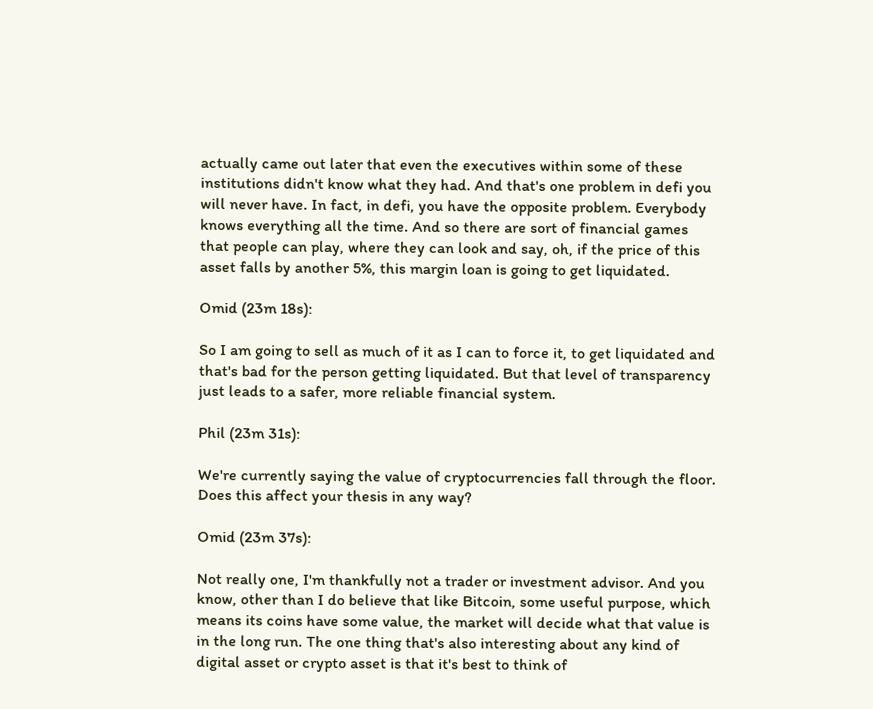actually came out later that even the executives within some of these institutions didn't know what they had. And that's one problem in defi you will never have. In fact, in defi, you have the opposite problem. Everybody knows everything all the time. And so there are sort of financial games that people can play, where they can look and say, oh, if the price of this asset falls by another 5%, this margin loan is going to get liquidated.

Omid (23m 18s):

So I am going to sell as much of it as I can to force it, to get liquidated and that's bad for the person getting liquidated. But that level of transparency just leads to a safer, more reliable financial system.

Phil (23m 31s):

We're currently saying the value of cryptocurrencies fall through the floor. Does this affect your thesis in any way?

Omid (23m 37s):

Not really one, I'm thankfully not a trader or investment advisor. And you know, other than I do believe that like Bitcoin, some useful purpose, which means its coins have some value, the market will decide what that value is in the long run. The one thing that's also interesting about any kind of digital asset or crypto asset is that it's best to think of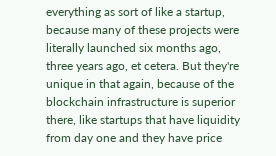everything as sort of like a startup, because many of these projects were literally launched six months ago, three years ago, et cetera. But they're unique in that again, because of the blockchain infrastructure is superior there, like startups that have liquidity from day one and they have price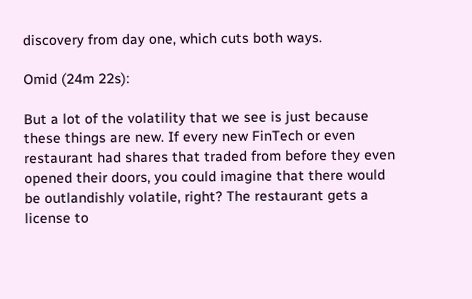discovery from day one, which cuts both ways.

Omid (24m 22s):

But a lot of the volatility that we see is just because these things are new. If every new FinTech or even restaurant had shares that traded from before they even opened their doors, you could imagine that there would be outlandishly volatile, right? The restaurant gets a license to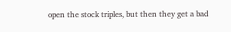open the stock triples, but then they get a bad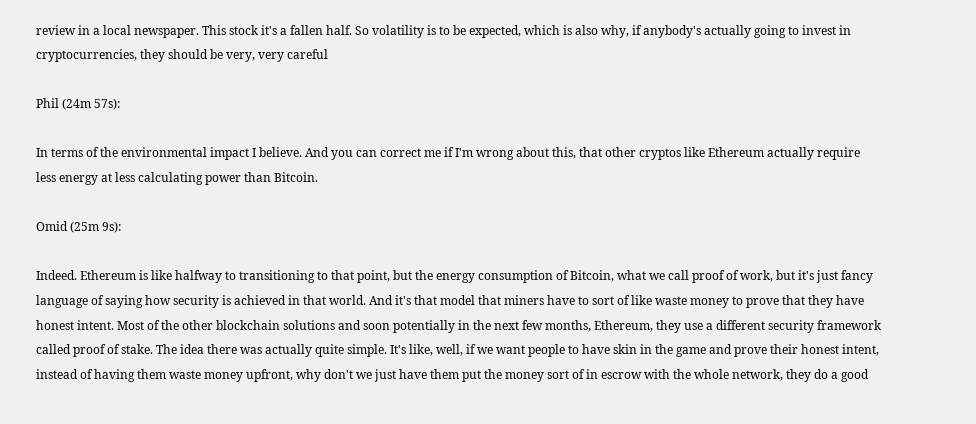review in a local newspaper. This stock it's a fallen half. So volatility is to be expected, which is also why, if anybody's actually going to invest in cryptocurrencies, they should be very, very careful

Phil (24m 57s):

In terms of the environmental impact I believe. And you can correct me if I'm wrong about this, that other cryptos like Ethereum actually require less energy at less calculating power than Bitcoin.

Omid (25m 9s):

Indeed. Ethereum is like halfway to transitioning to that point, but the energy consumption of Bitcoin, what we call proof of work, but it's just fancy language of saying how security is achieved in that world. And it's that model that miners have to sort of like waste money to prove that they have honest intent. Most of the other blockchain solutions and soon potentially in the next few months, Ethereum, they use a different security framework called proof of stake. The idea there was actually quite simple. It's like, well, if we want people to have skin in the game and prove their honest intent, instead of having them waste money upfront, why don't we just have them put the money sort of in escrow with the whole network, they do a good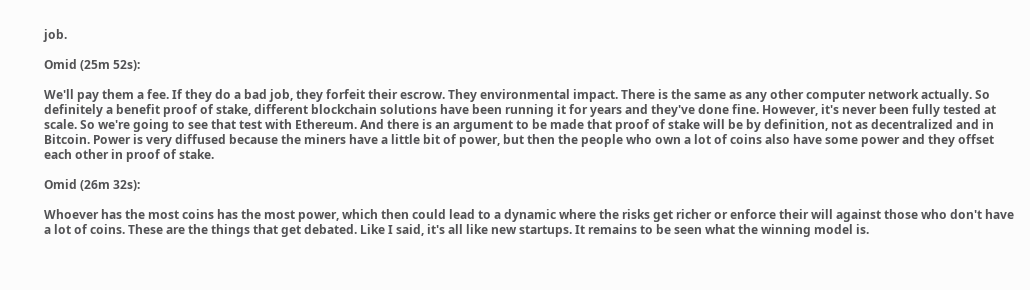job.

Omid (25m 52s):

We'll pay them a fee. If they do a bad job, they forfeit their escrow. They environmental impact. There is the same as any other computer network actually. So definitely a benefit proof of stake, different blockchain solutions have been running it for years and they've done fine. However, it's never been fully tested at scale. So we're going to see that test with Ethereum. And there is an argument to be made that proof of stake will be by definition, not as decentralized and in Bitcoin. Power is very diffused because the miners have a little bit of power, but then the people who own a lot of coins also have some power and they offset each other in proof of stake.

Omid (26m 32s):

Whoever has the most coins has the most power, which then could lead to a dynamic where the risks get richer or enforce their will against those who don't have a lot of coins. These are the things that get debated. Like I said, it's all like new startups. It remains to be seen what the winning model is.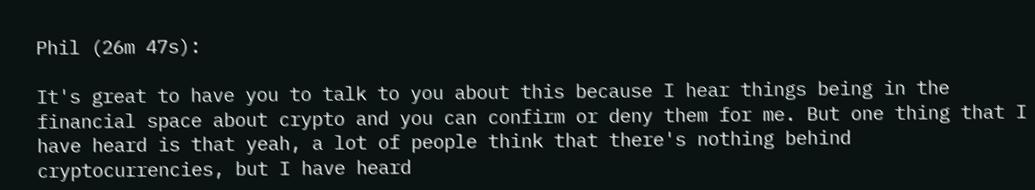Phil (26m 47s):

It's great to have you to talk to you about this because I hear things being in the financial space about crypto and you can confirm or deny them for me. But one thing that I have heard is that yeah, a lot of people think that there's nothing behind cryptocurrencies, but I have heard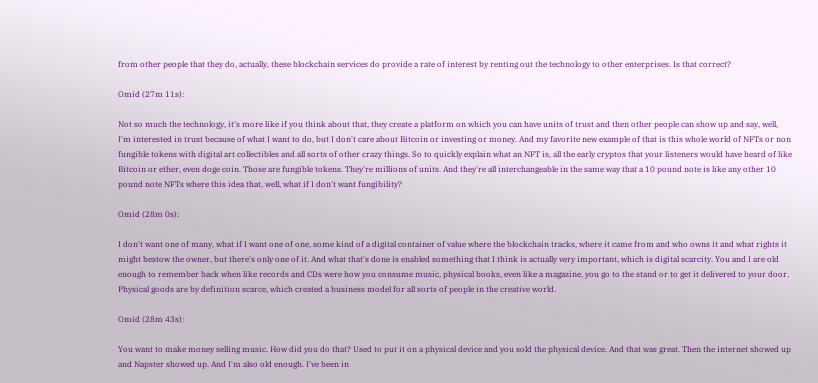from other people that they do, actually, these blockchain services do provide a rate of interest by renting out the technology to other enterprises. Is that correct?

Omid (27m 11s):

Not so much the technology, it's more like if you think about that, they create a platform on which you can have units of trust and then other people can show up and say, well, I'm interested in trust because of what I want to do, but I don't care about Bitcoin or investing or money. And my favorite new example of that is this whole world of NFTs or non fungible tokens with digital art collectibles and all sorts of other crazy things. So to quickly explain what an NFT is, all the early cryptos that your listeners would have heard of like Bitcoin or ether, even doge coin. Those are fungible tokens. They're millions of units. And they're all interchangeable in the same way that a 10 pound note is like any other 10 pound note NFTs where this idea that, well, what if I don't want fungibility?

Omid (28m 0s):

I don't want one of many, what if I want one of one, some kind of a digital container of value where the blockchain tracks, where it came from and who owns it and what rights it might bestow the owner, but there's only one of it. And what that's done is enabled something that I think is actually very important, which is digital scarcity. You and I are old enough to remember back when like records and CDs were how you consume music, physical books, even like a magazine, you go to the stand or to get it delivered to your door. Physical goods are by definition scarce, which created a business model for all sorts of people in the creative world.

Omid (28m 43s):

You want to make money selling music. How did you do that? Used to put it on a physical device and you sold the physical device. And that was great. Then the internet showed up and Napster showed up. And I'm also old enough. I've been in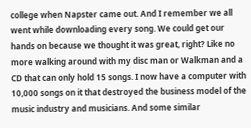college when Napster came out. And I remember we all went while downloading every song. We could get our hands on because we thought it was great, right? Like no more walking around with my disc man or Walkman and a CD that can only hold 15 songs. I now have a computer with 10,000 songs on it that destroyed the business model of the music industry and musicians. And some similar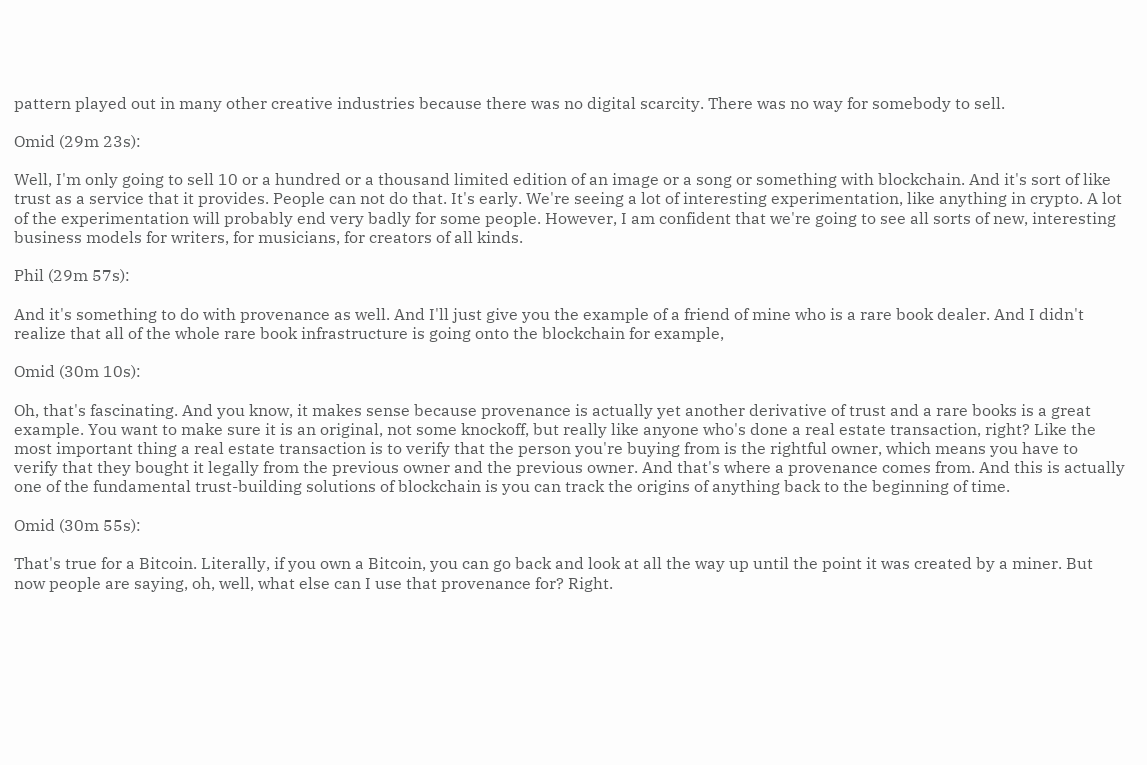pattern played out in many other creative industries because there was no digital scarcity. There was no way for somebody to sell.

Omid (29m 23s):

Well, I'm only going to sell 10 or a hundred or a thousand limited edition of an image or a song or something with blockchain. And it's sort of like trust as a service that it provides. People can not do that. It's early. We're seeing a lot of interesting experimentation, like anything in crypto. A lot of the experimentation will probably end very badly for some people. However, I am confident that we're going to see all sorts of new, interesting business models for writers, for musicians, for creators of all kinds.

Phil (29m 57s):

And it's something to do with provenance as well. And I'll just give you the example of a friend of mine who is a rare book dealer. And I didn't realize that all of the whole rare book infrastructure is going onto the blockchain for example,

Omid (30m 10s):

Oh, that's fascinating. And you know, it makes sense because provenance is actually yet another derivative of trust and a rare books is a great example. You want to make sure it is an original, not some knockoff, but really like anyone who's done a real estate transaction, right? Like the most important thing a real estate transaction is to verify that the person you're buying from is the rightful owner, which means you have to verify that they bought it legally from the previous owner and the previous owner. And that's where a provenance comes from. And this is actually one of the fundamental trust-building solutions of blockchain is you can track the origins of anything back to the beginning of time.

Omid (30m 55s):

That's true for a Bitcoin. Literally, if you own a Bitcoin, you can go back and look at all the way up until the point it was created by a miner. But now people are saying, oh, well, what else can I use that provenance for? Right.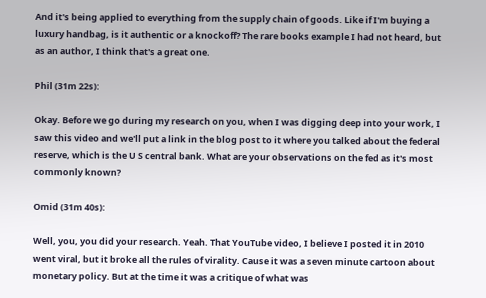And it's being applied to everything from the supply chain of goods. Like if I'm buying a luxury handbag, is it authentic or a knockoff? The rare books example I had not heard, but as an author, I think that's a great one.

Phil (31m 22s):

Okay. Before we go during my research on you, when I was digging deep into your work, I saw this video and we'll put a link in the blog post to it where you talked about the federal reserve, which is the U S central bank. What are your observations on the fed as it's most commonly known?

Omid (31m 40s):

Well, you, you did your research. Yeah. That YouTube video, I believe I posted it in 2010 went viral, but it broke all the rules of virality. Cause it was a seven minute cartoon about monetary policy. But at the time it was a critique of what was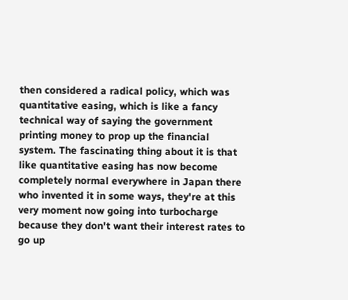then considered a radical policy, which was quantitative easing, which is like a fancy technical way of saying the government printing money to prop up the financial system. The fascinating thing about it is that like quantitative easing has now become completely normal everywhere in Japan there who invented it in some ways, they're at this very moment now going into turbocharge because they don't want their interest rates to go up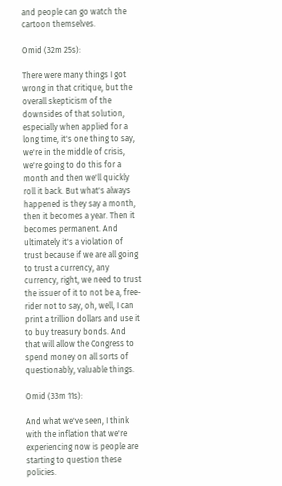and people can go watch the cartoon themselves.

Omid (32m 25s):

There were many things I got wrong in that critique, but the overall skepticism of the downsides of that solution, especially when applied for a long time, it's one thing to say, we're in the middle of crisis, we're going to do this for a month and then we'll quickly roll it back. But what's always happened is they say a month, then it becomes a year. Then it becomes permanent. And ultimately it's a violation of trust because if we are all going to trust a currency, any currency, right, we need to trust the issuer of it to not be a, free-rider not to say, oh, well, I can print a trillion dollars and use it to buy treasury bonds. And that will allow the Congress to spend money on all sorts of questionably, valuable things.

Omid (33m 11s):

And what we've seen, I think with the inflation that we're experiencing now is people are starting to question these policies.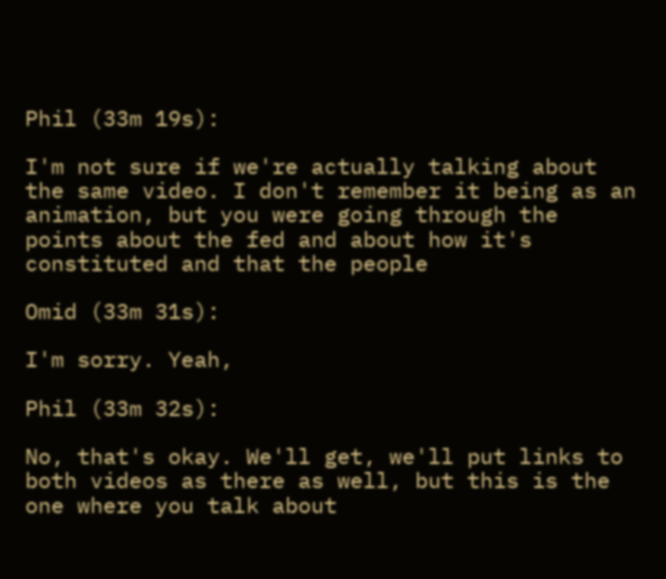Phil (33m 19s):

I'm not sure if we're actually talking about the same video. I don't remember it being as an animation, but you were going through the points about the fed and about how it's constituted and that the people

Omid (33m 31s):

I'm sorry. Yeah,

Phil (33m 32s):

No, that's okay. We'll get, we'll put links to both videos as there as well, but this is the one where you talk about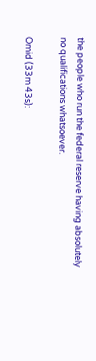the people who run the federal reserve having absolutely no qualifications whatsoever.

Omid (33m 43s):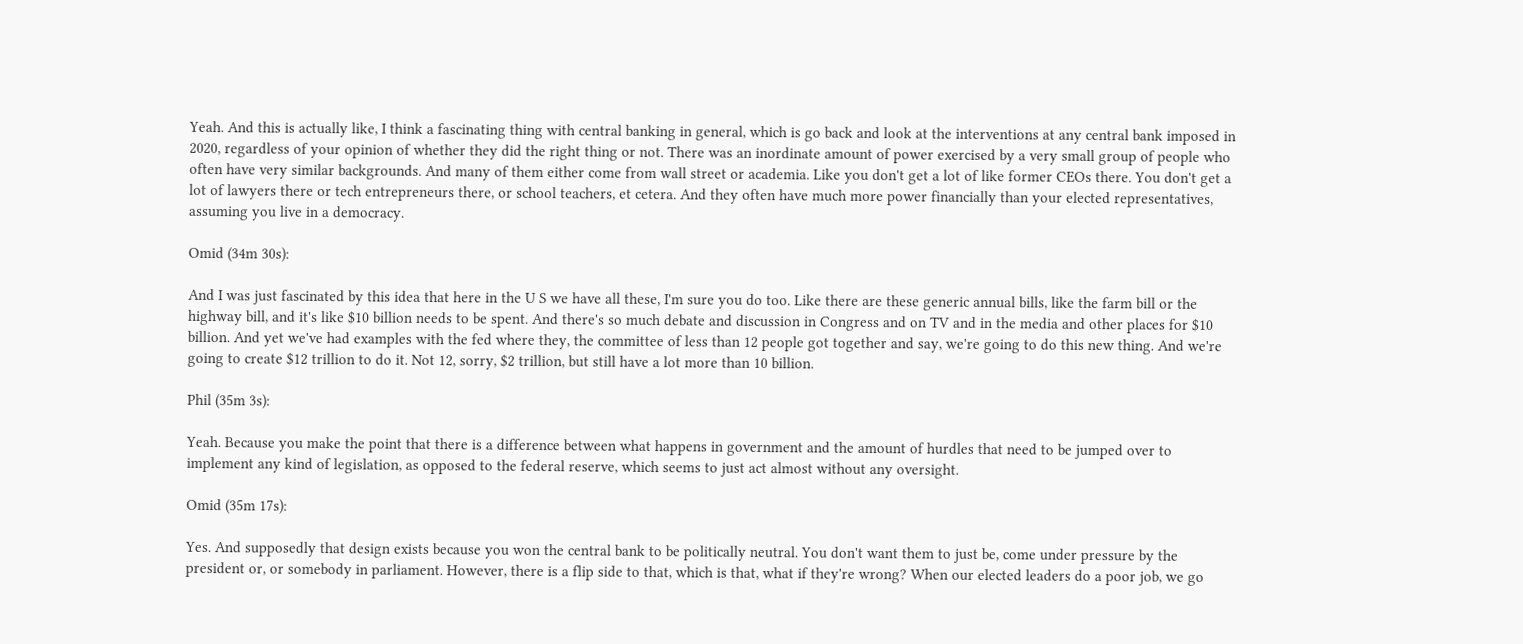Yeah. And this is actually like, I think a fascinating thing with central banking in general, which is go back and look at the interventions at any central bank imposed in 2020, regardless of your opinion of whether they did the right thing or not. There was an inordinate amount of power exercised by a very small group of people who often have very similar backgrounds. And many of them either come from wall street or academia. Like you don't get a lot of like former CEOs there. You don't get a lot of lawyers there or tech entrepreneurs there, or school teachers, et cetera. And they often have much more power financially than your elected representatives, assuming you live in a democracy.

Omid (34m 30s):

And I was just fascinated by this idea that here in the U S we have all these, I'm sure you do too. Like there are these generic annual bills, like the farm bill or the highway bill, and it's like $10 billion needs to be spent. And there's so much debate and discussion in Congress and on TV and in the media and other places for $10 billion. And yet we've had examples with the fed where they, the committee of less than 12 people got together and say, we're going to do this new thing. And we're going to create $12 trillion to do it. Not 12, sorry, $2 trillion, but still have a lot more than 10 billion.

Phil (35m 3s):

Yeah. Because you make the point that there is a difference between what happens in government and the amount of hurdles that need to be jumped over to implement any kind of legislation, as opposed to the federal reserve, which seems to just act almost without any oversight.

Omid (35m 17s):

Yes. And supposedly that design exists because you won the central bank to be politically neutral. You don't want them to just be, come under pressure by the president or, or somebody in parliament. However, there is a flip side to that, which is that, what if they're wrong? When our elected leaders do a poor job, we go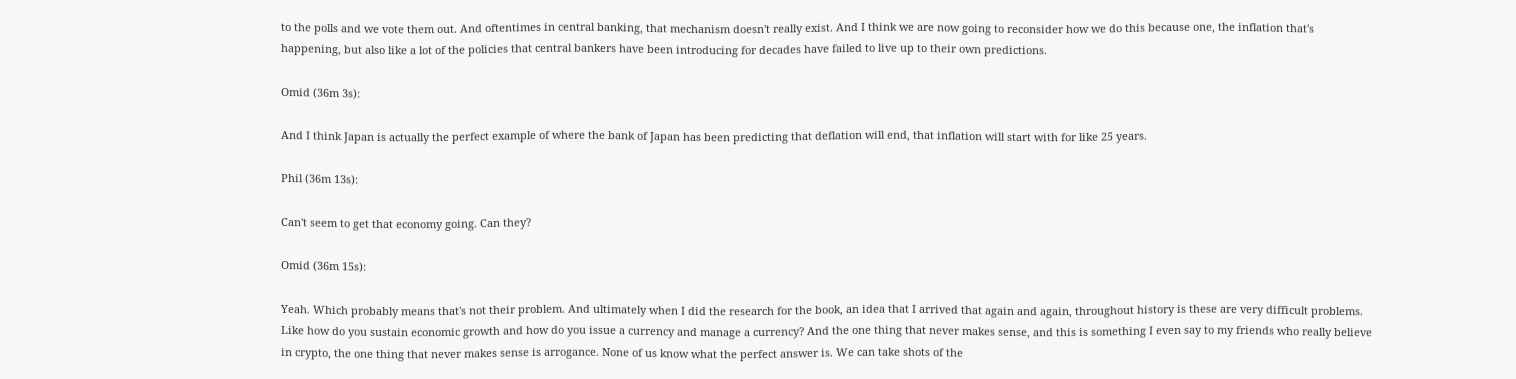to the polls and we vote them out. And oftentimes in central banking, that mechanism doesn't really exist. And I think we are now going to reconsider how we do this because one, the inflation that's happening, but also like a lot of the policies that central bankers have been introducing for decades have failed to live up to their own predictions.

Omid (36m 3s):

And I think Japan is actually the perfect example of where the bank of Japan has been predicting that deflation will end, that inflation will start with for like 25 years.

Phil (36m 13s):

Can't seem to get that economy going. Can they?

Omid (36m 15s):

Yeah. Which probably means that's not their problem. And ultimately when I did the research for the book, an idea that I arrived that again and again, throughout history is these are very difficult problems. Like how do you sustain economic growth and how do you issue a currency and manage a currency? And the one thing that never makes sense, and this is something I even say to my friends who really believe in crypto, the one thing that never makes sense is arrogance. None of us know what the perfect answer is. We can take shots of the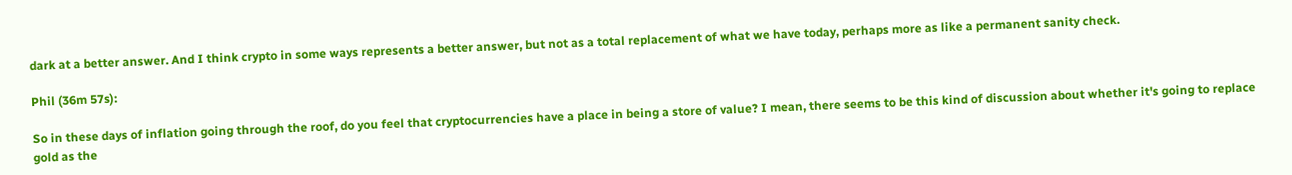dark at a better answer. And I think crypto in some ways represents a better answer, but not as a total replacement of what we have today, perhaps more as like a permanent sanity check.

Phil (36m 57s):

So in these days of inflation going through the roof, do you feel that cryptocurrencies have a place in being a store of value? I mean, there seems to be this kind of discussion about whether it's going to replace gold as the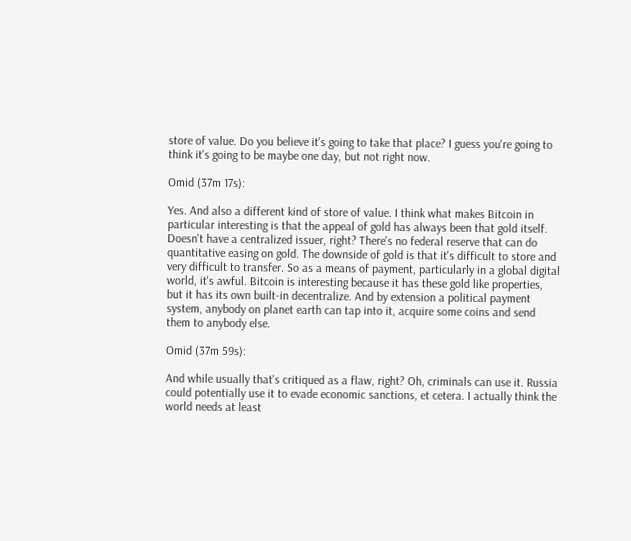store of value. Do you believe it's going to take that place? I guess you're going to think it's going to be maybe one day, but not right now.

Omid (37m 17s):

Yes. And also a different kind of store of value. I think what makes Bitcoin in particular interesting is that the appeal of gold has always been that gold itself. Doesn't have a centralized issuer, right? There's no federal reserve that can do quantitative easing on gold. The downside of gold is that it's difficult to store and very difficult to transfer. So as a means of payment, particularly in a global digital world, it's awful. Bitcoin is interesting because it has these gold like properties, but it has its own built-in decentralize. And by extension a political payment system, anybody on planet earth can tap into it, acquire some coins and send them to anybody else.

Omid (37m 59s):

And while usually that's critiqued as a flaw, right? Oh, criminals can use it. Russia could potentially use it to evade economic sanctions, et cetera. I actually think the world needs at least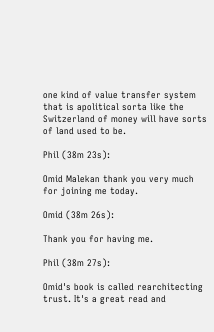one kind of value transfer system that is apolitical sorta like the Switzerland of money will have sorts of land used to be.

Phil (38m 23s):

Omid Malekan thank you very much for joining me today.

Omid (38m 26s):

Thank you for having me.

Phil (38m 27s):

Omid's book is called rearchitecting trust. It's a great read and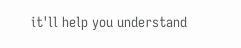it'll help you understand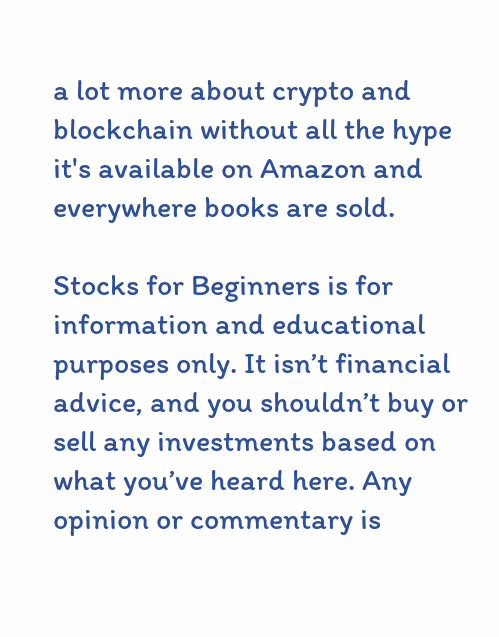a lot more about crypto and blockchain without all the hype it's available on Amazon and everywhere books are sold.

Stocks for Beginners is for information and educational purposes only. It isn’t financial advice, and you shouldn’t buy or sell any investments based on what you’ve heard here. Any opinion or commentary is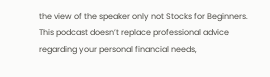the view of the speaker only not Stocks for Beginners. This podcast doesn’t replace professional advice regarding your personal financial needs,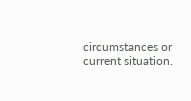circumstances or current situation.